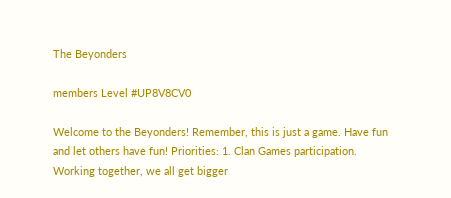The Beyonders

members Level #UP8V8CV0

Welcome to the Beyonders! Remember, this is just a game. Have fun and let others have fun! Priorities: 1. Clan Games participation. Working together, we all get bigger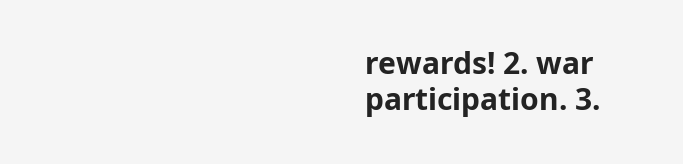rewards! 2. war participation. 3.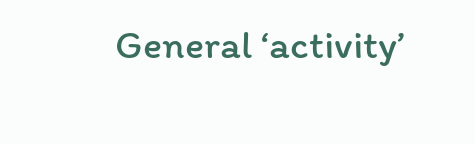General ‘activity’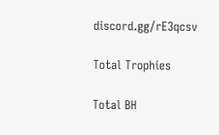discord.gg/rE3qcsv

Total Trophies

Total BH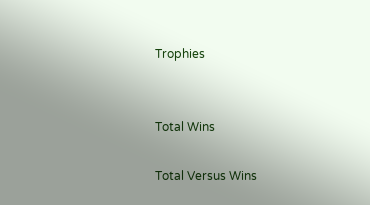Trophies


Total Wins

Total Versus Wins